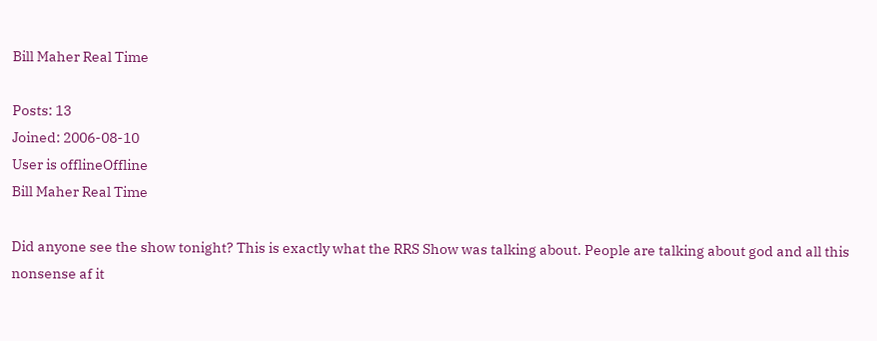Bill Maher Real Time

Posts: 13
Joined: 2006-08-10
User is offlineOffline
Bill Maher Real Time

Did anyone see the show tonight? This is exactly what the RRS Show was talking about. People are talking about god and all this nonsense af it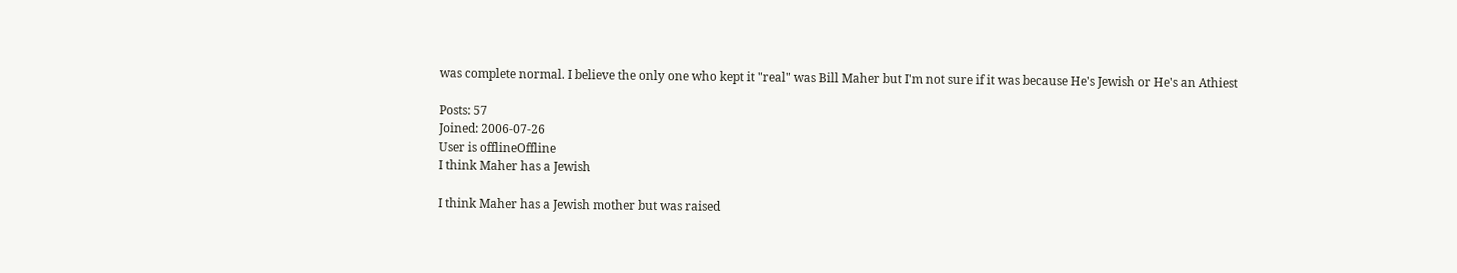was complete normal. I believe the only one who kept it "real" was Bill Maher but I'm not sure if it was because He's Jewish or He's an Athiest

Posts: 57
Joined: 2006-07-26
User is offlineOffline
I think Maher has a Jewish

I think Maher has a Jewish mother but was raised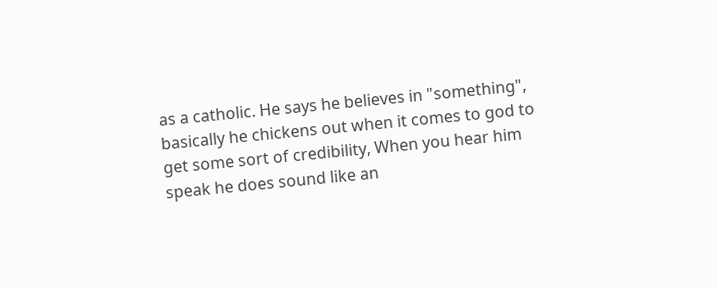as a catholic. He says he believes in "something", basically he chickens out when it comes to god to get some sort of credibility, When you hear him speak he does sound like an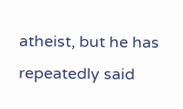atheist, but he has repeatedly said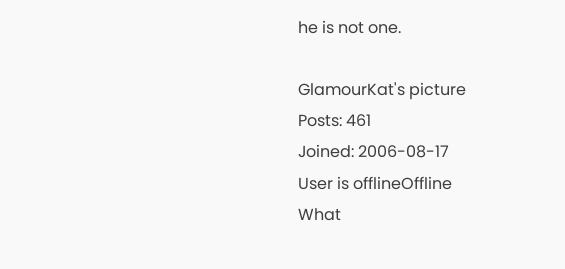he is not one.

GlamourKat's picture
Posts: 461
Joined: 2006-08-17
User is offlineOffline
What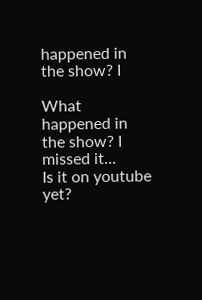happened in the show? I

What happened in the show? I missed it...
Is it on youtube yet?